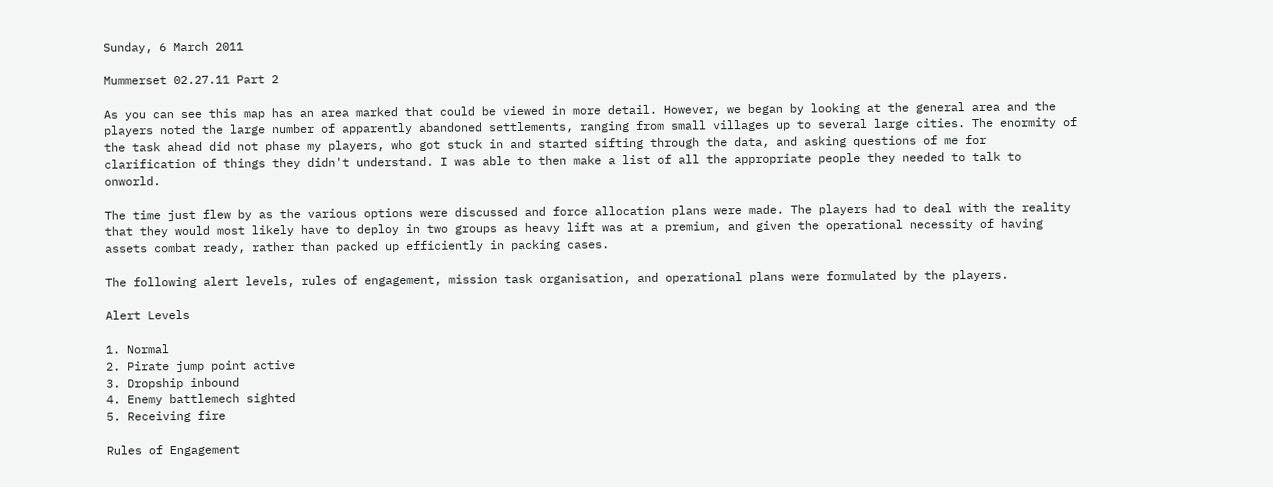Sunday, 6 March 2011

Mummerset 02.27.11 Part 2

As you can see this map has an area marked that could be viewed in more detail. However, we began by looking at the general area and the players noted the large number of apparently abandoned settlements, ranging from small villages up to several large cities. The enormity of the task ahead did not phase my players, who got stuck in and started sifting through the data, and asking questions of me for clarification of things they didn't understand. I was able to then make a list of all the appropriate people they needed to talk to onworld.

The time just flew by as the various options were discussed and force allocation plans were made. The players had to deal with the reality that they would most likely have to deploy in two groups as heavy lift was at a premium, and given the operational necessity of having assets combat ready, rather than packed up efficiently in packing cases.

The following alert levels, rules of engagement, mission task organisation, and operational plans were formulated by the players.

Alert Levels

1. Normal
2. Pirate jump point active
3. Dropship inbound
4. Enemy battlemech sighted
5. Receiving fire

Rules of Engagement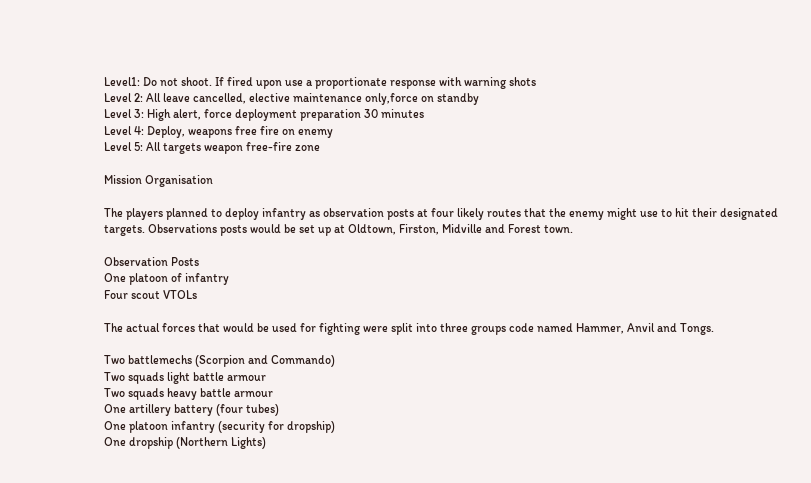Level1: Do not shoot. If fired upon use a proportionate response with warning shots
Level 2: All leave cancelled, elective maintenance only,force on standby
Level 3: High alert, force deployment preparation 30 minutes
Level 4: Deploy, weapons free fire on enemy
Level 5: All targets weapon free-fire zone

Mission Organisation

The players planned to deploy infantry as observation posts at four likely routes that the enemy might use to hit their designated targets. Observations posts would be set up at Oldtown, Firston, Midville and Forest town.

Observation Posts
One platoon of infantry
Four scout VTOLs

The actual forces that would be used for fighting were split into three groups code named Hammer, Anvil and Tongs.

Two battlemechs (Scorpion and Commando)
Two squads light battle armour
Two squads heavy battle armour
One artillery battery (four tubes)
One platoon infantry (security for dropship)
One dropship (Northern Lights)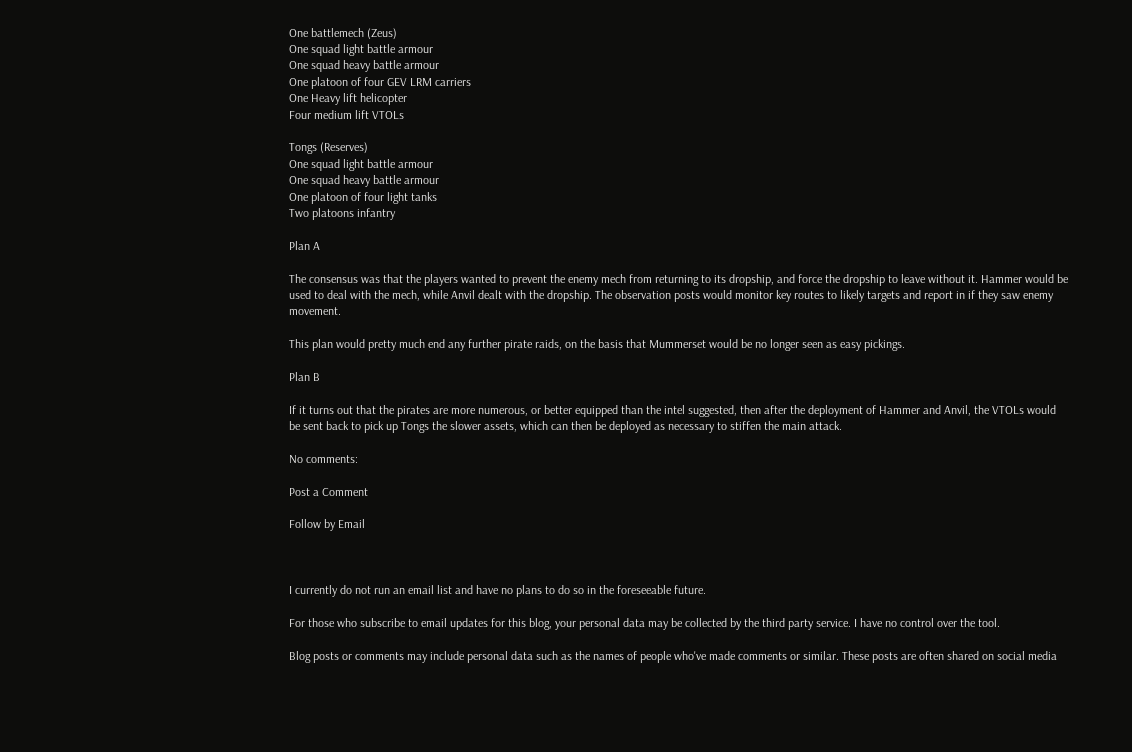One battlemech (Zeus)
One squad light battle armour
One squad heavy battle armour
One platoon of four GEV LRM carriers
One Heavy lift helicopter
Four medium lift VTOLs

Tongs (Reserves)
One squad light battle armour
One squad heavy battle armour
One platoon of four light tanks
Two platoons infantry

Plan A

The consensus was that the players wanted to prevent the enemy mech from returning to its dropship, and force the dropship to leave without it. Hammer would be used to deal with the mech, while Anvil dealt with the dropship. The observation posts would monitor key routes to likely targets and report in if they saw enemy movement.

This plan would pretty much end any further pirate raids, on the basis that Mummerset would be no longer seen as easy pickings.

Plan B

If it turns out that the pirates are more numerous, or better equipped than the intel suggested, then after the deployment of Hammer and Anvil, the VTOLs would be sent back to pick up Tongs the slower assets, which can then be deployed as necessary to stiffen the main attack.

No comments:

Post a Comment

Follow by Email



I currently do not run an email list and have no plans to do so in the foreseeable future.

For those who subscribe to email updates for this blog, your personal data may be collected by the third party service. I have no control over the tool.

Blog posts or comments may include personal data such as the names of people who've made comments or similar. These posts are often shared on social media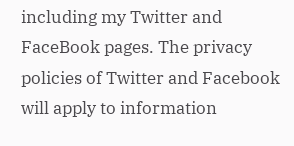including my Twitter and FaceBook pages. The privacy policies of Twitter and Facebook will apply to information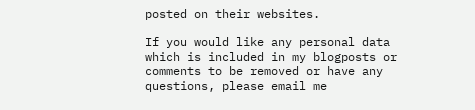posted on their websites.

If you would like any personal data which is included in my blogposts or comments to be removed or have any questions, please email me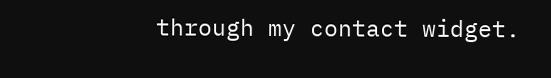through my contact widget.